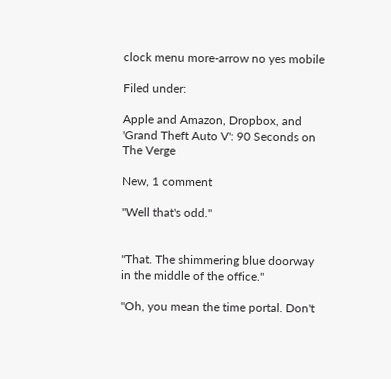clock menu more-arrow no yes mobile

Filed under:

Apple and Amazon, Dropbox, and 'Grand Theft Auto V': 90 Seconds on The Verge

New, 1 comment

"Well that's odd."


"That. The shimmering blue doorway in the middle of the office."

"Oh, you mean the time portal. Don't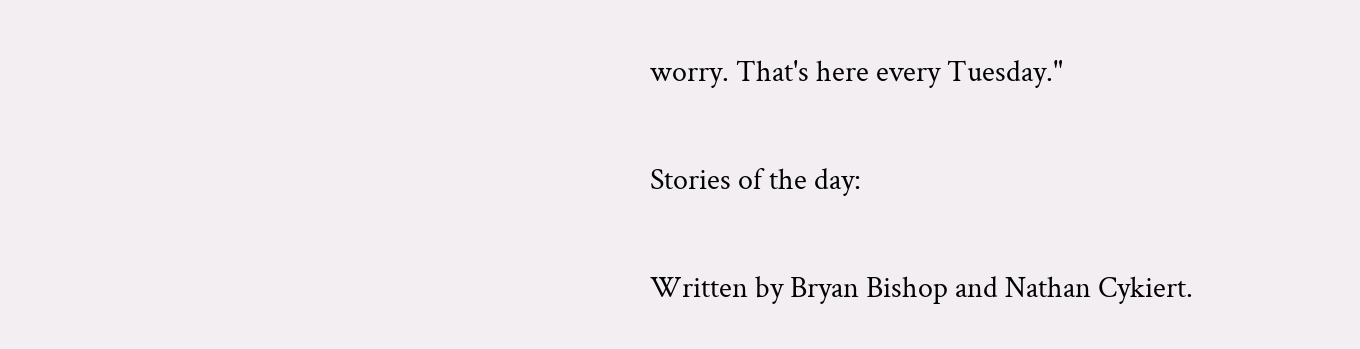worry. That's here every Tuesday."

Stories of the day:

Written by Bryan Bishop and Nathan Cykiert.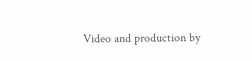Video and production by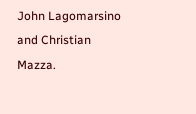John Lagomarsino and Christian Mazza.